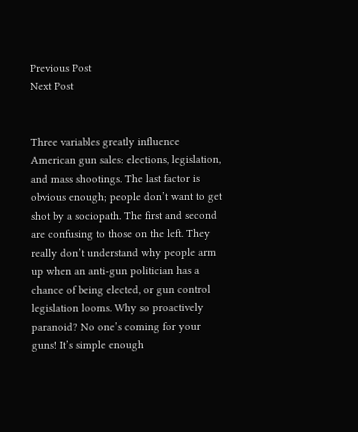Previous Post
Next Post


Three variables greatly influence American gun sales: elections, legislation, and mass shootings. The last factor is obvious enough; people don’t want to get shot by a sociopath. The first and second are confusing to those on the left. They really don’t understand why people arm up when an anti-gun politician has a chance of being elected, or gun control legislation looms. Why so proactively paranoid? No one’s coming for your guns! It’s simple enough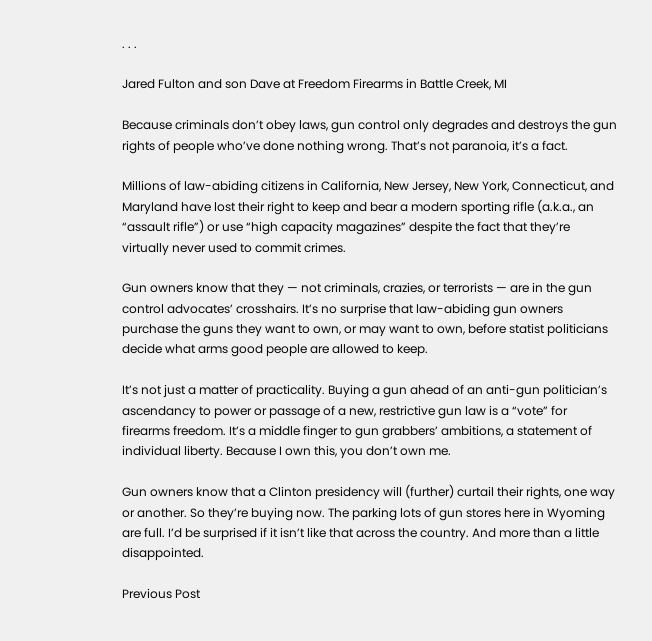. . .

Jared Fulton and son Dave at Freedom Firearms in Battle Creek, MI

Because criminals don’t obey laws, gun control only degrades and destroys the gun rights of people who’ve done nothing wrong. That’s not paranoia, it’s a fact.

Millions of law-abiding citizens in California, New Jersey, New York, Connecticut, and Maryland have lost their right to keep and bear a modern sporting rifle (a.k.a., an “assault rifle”) or use “high capacity magazines” despite the fact that they’re virtually never used to commit crimes.

Gun owners know that they — not criminals, crazies, or terrorists — are in the gun control advocates’ crosshairs. It’s no surprise that law-abiding gun owners purchase the guns they want to own, or may want to own, before statist politicians decide what arms good people are allowed to keep.

It’s not just a matter of practicality. Buying a gun ahead of an anti-gun politician’s ascendancy to power or passage of a new, restrictive gun law is a “vote” for firearms freedom. It’s a middle finger to gun grabbers’ ambitions, a statement of individual liberty. Because I own this, you don’t own me.

Gun owners know that a Clinton presidency will (further) curtail their rights, one way or another. So they’re buying now. The parking lots of gun stores here in Wyoming are full. I’d be surprised if it isn’t like that across the country. And more than a little disappointed.

Previous Post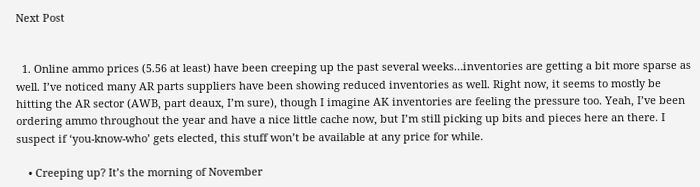Next Post


  1. Online ammo prices (5.56 at least) have been creeping up the past several weeks…inventories are getting a bit more sparse as well. I’ve noticed many AR parts suppliers have been showing reduced inventories as well. Right now, it seems to mostly be hitting the AR sector (AWB, part deaux, I’m sure), though I imagine AK inventories are feeling the pressure too. Yeah, I’ve been ordering ammo throughout the year and have a nice little cache now, but I’m still picking up bits and pieces here an there. I suspect if ‘you-know-who’ gets elected, this stuff won’t be available at any price for while.

    • Creeping up? It’s the morning of November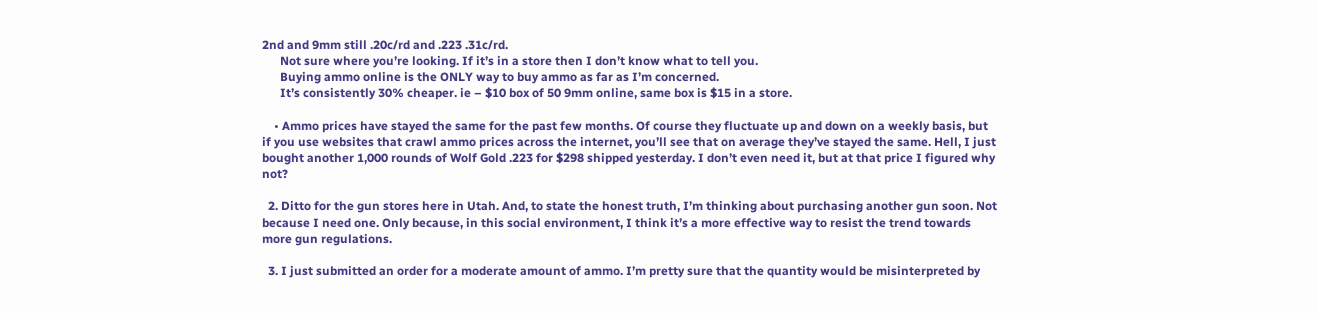2nd and 9mm still .20c/rd and .223 .31c/rd.
      Not sure where you’re looking. If it’s in a store then I don’t know what to tell you.
      Buying ammo online is the ONLY way to buy ammo as far as I’m concerned.
      It’s consistently 30% cheaper. ie – $10 box of 50 9mm online, same box is $15 in a store.

    • Ammo prices have stayed the same for the past few months. Of course they fluctuate up and down on a weekly basis, but if you use websites that crawl ammo prices across the internet, you’ll see that on average they’ve stayed the same. Hell, I just bought another 1,000 rounds of Wolf Gold .223 for $298 shipped yesterday. I don’t even need it, but at that price I figured why not?

  2. Ditto for the gun stores here in Utah. And, to state the honest truth, I’m thinking about purchasing another gun soon. Not because I need one. Only because, in this social environment, I think it’s a more effective way to resist the trend towards more gun regulations.

  3. I just submitted an order for a moderate amount of ammo. I’m pretty sure that the quantity would be misinterpreted by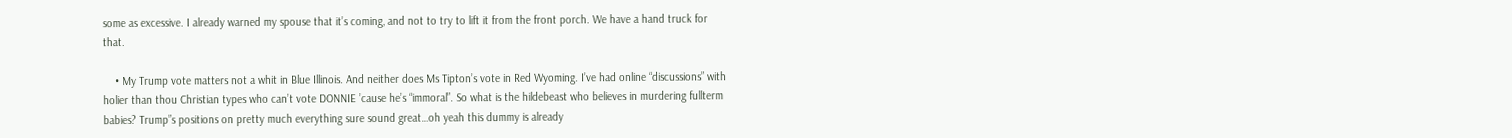some as excessive. I already warned my spouse that it’s coming, and not to try to lift it from the front porch. We have a hand truck for that.

    • My Trump vote matters not a whit in Blue Illinois. And neither does Ms Tipton’s vote in Red Wyoming. I’ve had online “discussions” with holier than thou Christian types who can’t vote DONNIE ’cause he’s “immoral”. So what is the hildebeast who believes in murdering fullterm babies? Trump”s positions on pretty much everything sure sound great…oh yeah this dummy is already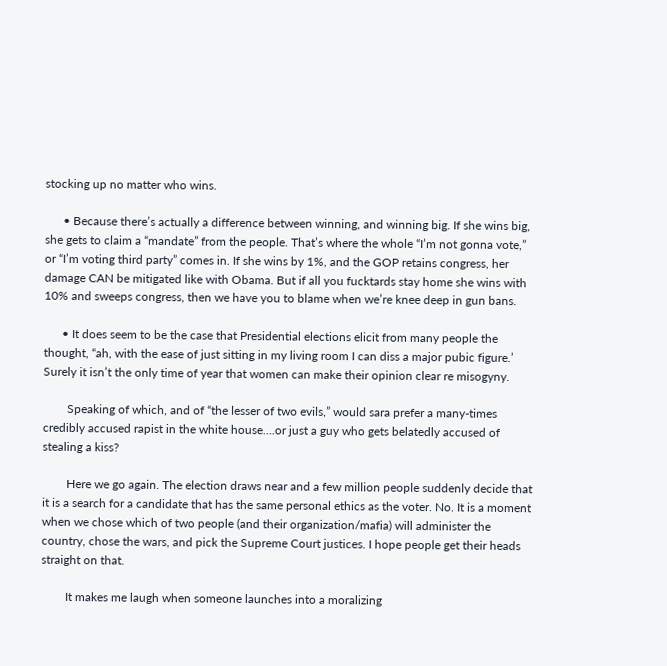stocking up no matter who wins.

      • Because there’s actually a difference between winning, and winning big. If she wins big, she gets to claim a “mandate” from the people. That’s where the whole “I’m not gonna vote,” or “I’m voting third party” comes in. If she wins by 1%, and the GOP retains congress, her damage CAN be mitigated like with Obama. But if all you fucktards stay home she wins with 10% and sweeps congress, then we have you to blame when we’re knee deep in gun bans.

      • It does seem to be the case that Presidential elections elicit from many people the thought, “ah, with the ease of just sitting in my living room I can diss a major pubic figure.’ Surely it isn’t the only time of year that women can make their opinion clear re misogyny.

        Speaking of which, and of “the lesser of two evils,” would sara prefer a many-times credibly accused rapist in the white house….or just a guy who gets belatedly accused of stealing a kiss?

        Here we go again. The election draws near and a few million people suddenly decide that it is a search for a candidate that has the same personal ethics as the voter. No. It is a moment when we chose which of two people (and their organization/mafia) will administer the country, chose the wars, and pick the Supreme Court justices. I hope people get their heads straight on that.

        It makes me laugh when someone launches into a moralizing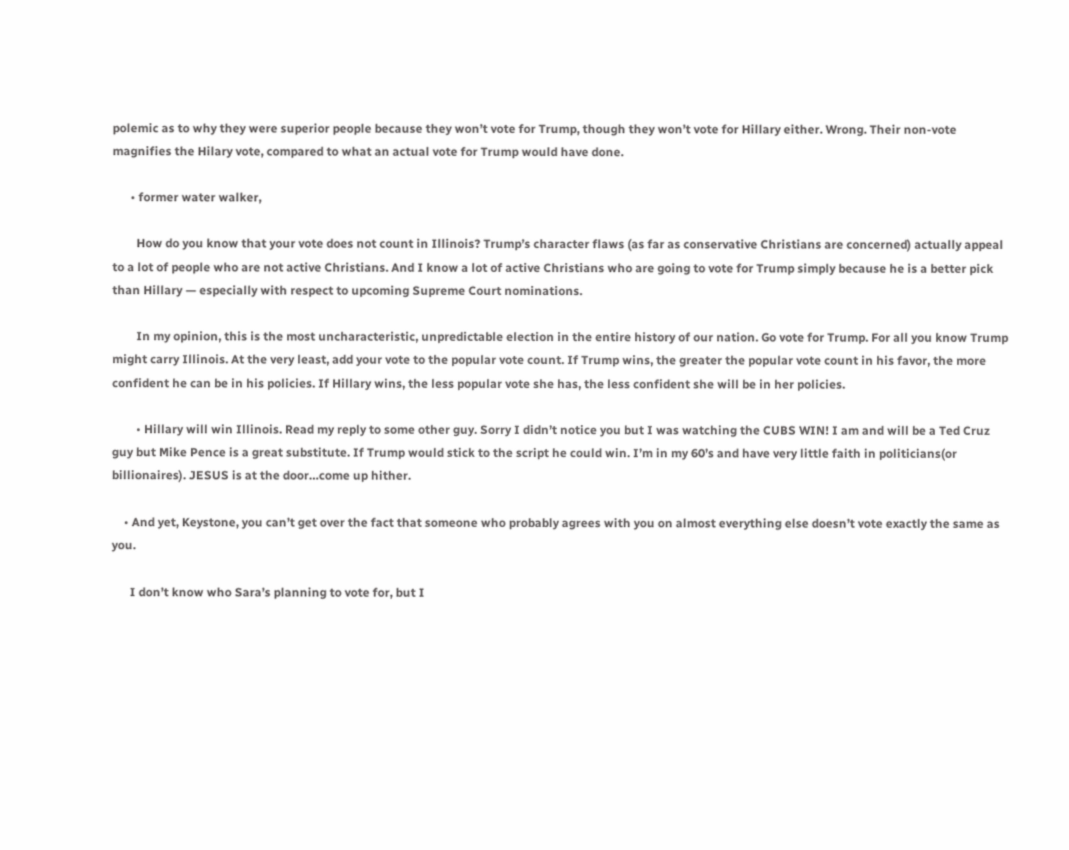polemic as to why they were superior people because they won’t vote for Trump, though they won’t vote for Hillary either. Wrong. Their non-vote magnifies the Hilary vote, compared to what an actual vote for Trump would have done.

      • former water walker,

        How do you know that your vote does not count in Illinois? Trump’s character flaws (as far as conservative Christians are concerned) actually appeal to a lot of people who are not active Christians. And I know a lot of active Christians who are going to vote for Trump simply because he is a better pick than Hillary — especially with respect to upcoming Supreme Court nominations.

        In my opinion, this is the most uncharacteristic, unpredictable election in the entire history of our nation. Go vote for Trump. For all you know Trump might carry Illinois. At the very least, add your vote to the popular vote count. If Trump wins, the greater the popular vote count in his favor, the more confident he can be in his policies. If Hillary wins, the less popular vote she has, the less confident she will be in her policies.

        • Hillary will win Illinois. Read my reply to some other guy. Sorry I didn’t notice you but I was watching the CUBS WIN! I am and will be a Ted Cruz guy but Mike Pence is a great substitute. If Trump would stick to the script he could win. I’m in my 60’s and have very little faith in politicians(or billionaires). JESUS is at the door…come up hither.

    • And yet, Keystone, you can’t get over the fact that someone who probably agrees with you on almost everything else doesn’t vote exactly the same as you.

      I don’t know who Sara’s planning to vote for, but I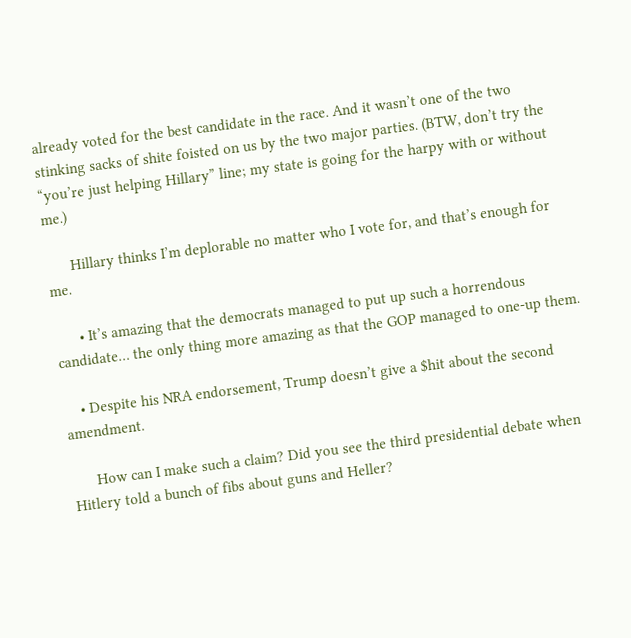already voted for the best candidate in the race. And it wasn’t one of the two stinking sacks of shite foisted on us by the two major parties. (BTW, don’t try the “you’re just helping Hillary” line; my state is going for the harpy with or without me.)

      Hillary thinks I’m deplorable no matter who I vote for, and that’s enough for me.

      • It’s amazing that the democrats managed to put up such a horrendous candidate… the only thing more amazing as that the GOP managed to one-up them.

    • Despite his NRA endorsement, Trump doesn’t give a $hit about the second amendment.

      How can I make such a claim? Did you see the third presidential debate when Hitlery told a bunch of fibs about guns and Heller?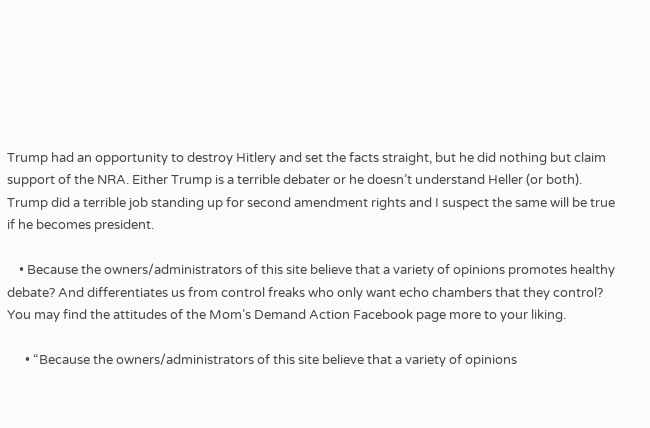Trump had an opportunity to destroy Hitlery and set the facts straight, but he did nothing but claim support of the NRA. Either Trump is a terrible debater or he doesn’t understand Heller (or both). Trump did a terrible job standing up for second amendment rights and I suspect the same will be true if he becomes president.

    • Because the owners/administrators of this site believe that a variety of opinions promotes healthy debate? And differentiates us from control freaks who only want echo chambers that they control? You may find the attitudes of the Mom’s Demand Action Facebook page more to your liking.

      • “Because the owners/administrators of this site believe that a variety of opinions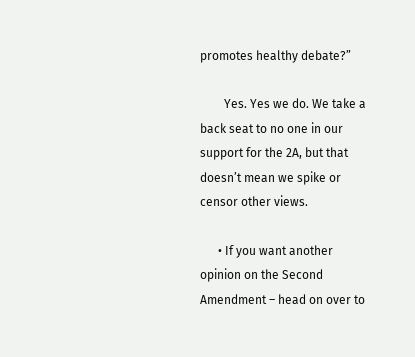promotes healthy debate?”

        Yes. Yes we do. We take a back seat to no one in our support for the 2A, but that doesn’t mean we spike or censor other views.

      • If you want another opinion on the Second Amendment – head on over to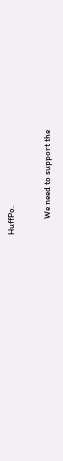HuffPo.

        We need to support the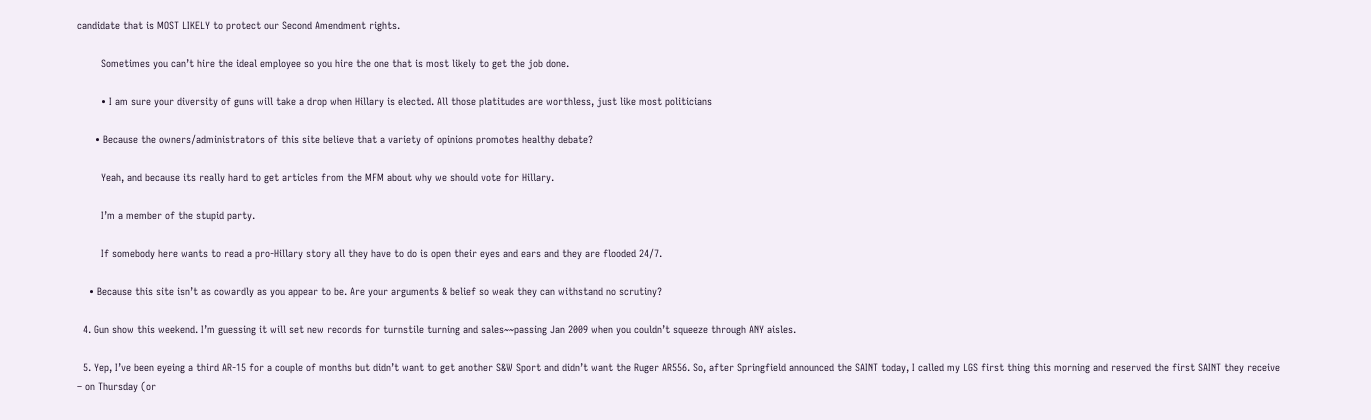candidate that is MOST LIKELY to protect our Second Amendment rights.

        Sometimes you can’t hire the ideal employee so you hire the one that is most likely to get the job done.

        • I am sure your diversity of guns will take a drop when Hillary is elected. All those platitudes are worthless, just like most politicians

      • Because the owners/administrators of this site believe that a variety of opinions promotes healthy debate?

        Yeah, and because its really hard to get articles from the MFM about why we should vote for Hillary.

        I’m a member of the stupid party.

        If somebody here wants to read a pro-Hillary story all they have to do is open their eyes and ears and they are flooded 24/7.

    • Because this site isn’t as cowardly as you appear to be. Are your arguments & belief so weak they can withstand no scrutiny?

  4. Gun show this weekend. I’m guessing it will set new records for turnstile turning and sales~~passing Jan 2009 when you couldn’t squeeze through ANY aisles.

  5. Yep, I’ve been eyeing a third AR-15 for a couple of months but didn’t want to get another S&W Sport and didn’t want the Ruger AR556. So, after Springfield announced the SAINT today, I called my LGS first thing this morning and reserved the first SAINT they receive – on Thursday (or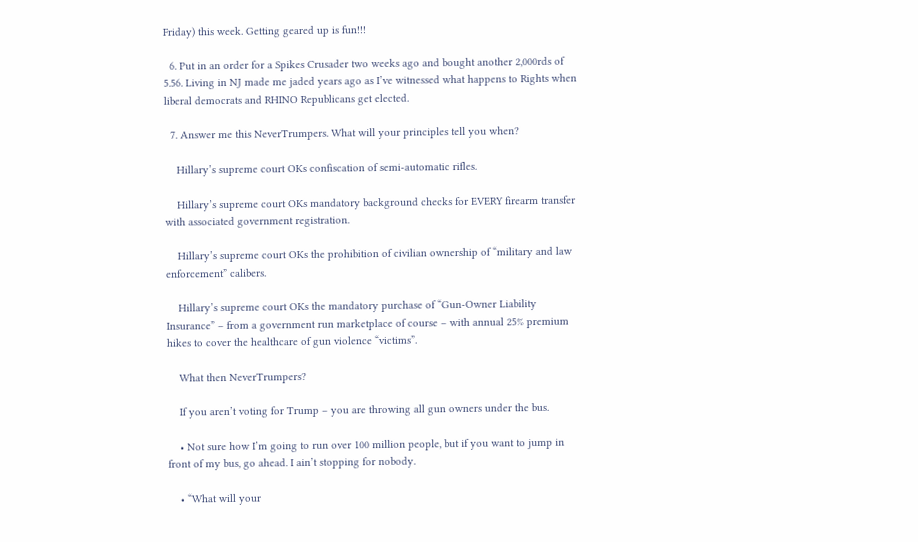Friday) this week. Getting geared up is fun!!!

  6. Put in an order for a Spikes Crusader two weeks ago and bought another 2,000rds of 5.56. Living in NJ made me jaded years ago as I’ve witnessed what happens to Rights when liberal democrats and RHINO Republicans get elected.

  7. Answer me this NeverTrumpers. What will your principles tell you when?

    Hillary’s supreme court OKs confiscation of semi-automatic rifles.

    Hillary’s supreme court OKs mandatory background checks for EVERY firearm transfer with associated government registration.

    Hillary’s supreme court OKs the prohibition of civilian ownership of “military and law enforcement” calibers.

    Hillary’s supreme court OKs the mandatory purchase of “Gun-Owner Liability Insurance” – from a government run marketplace of course – with annual 25% premium hikes to cover the healthcare of gun violence “victims”.

    What then NeverTrumpers?

    If you aren’t voting for Trump – you are throwing all gun owners under the bus.

    • Not sure how I’m going to run over 100 million people, but if you want to jump in front of my bus, go ahead. I ain’t stopping for nobody.

    • “What will your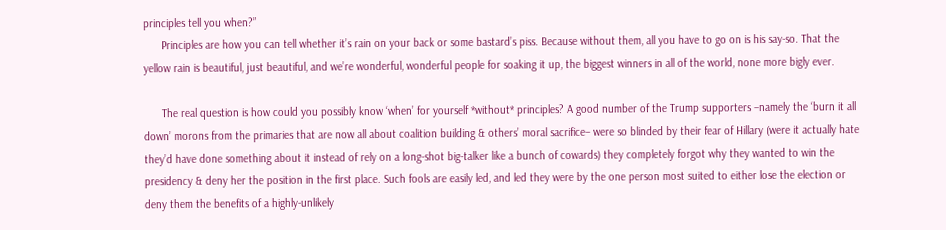principles tell you when?”
      Principles are how you can tell whether it’s rain on your back or some bastard’s piss. Because without them, all you have to go on is his say-so. That the yellow rain is beautiful, just beautiful, and we’re wonderful, wonderful people for soaking it up, the biggest winners in all of the world, none more bigly ever.

      The real question is how could you possibly know ‘when’ for yourself *without* principles? A good number of the Trump supporters –namely the ‘burn it all down’ morons from the primaries that are now all about coalition building & others’ moral sacrifice– were so blinded by their fear of Hillary (were it actually hate they’d have done something about it instead of rely on a long-shot big-talker like a bunch of cowards) they completely forgot why they wanted to win the presidency & deny her the position in the first place. Such fools are easily led, and led they were by the one person most suited to either lose the election or deny them the benefits of a highly-unlikely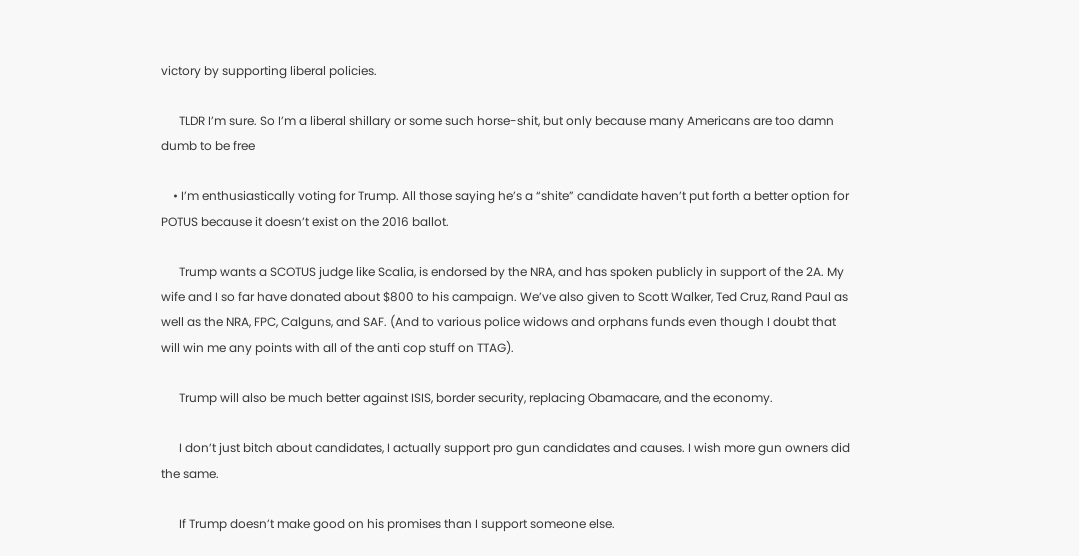victory by supporting liberal policies.

      TLDR I’m sure. So I’m a liberal shillary or some such horse-shit, but only because many Americans are too damn dumb to be free

    • I’m enthusiastically voting for Trump. All those saying he’s a “shite” candidate haven’t put forth a better option for POTUS because it doesn’t exist on the 2016 ballot.

      Trump wants a SCOTUS judge like Scalia, is endorsed by the NRA, and has spoken publicly in support of the 2A. My wife and I so far have donated about $800 to his campaign. We’ve also given to Scott Walker, Ted Cruz, Rand Paul as well as the NRA, FPC, Calguns, and SAF. (And to various police widows and orphans funds even though I doubt that will win me any points with all of the anti cop stuff on TTAG).

      Trump will also be much better against ISIS, border security, replacing Obamacare, and the economy.

      I don’t just bitch about candidates, I actually support pro gun candidates and causes. I wish more gun owners did the same.

      If Trump doesn’t make good on his promises than I support someone else.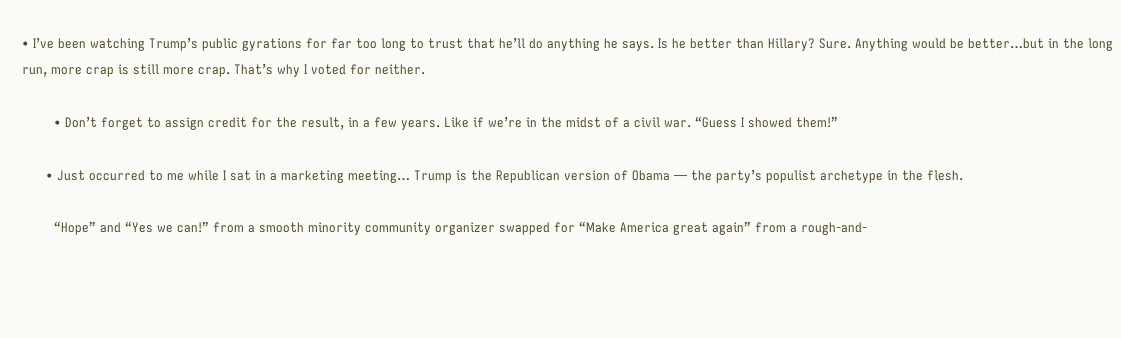• I’ve been watching Trump’s public gyrations for far too long to trust that he’ll do anything he says. Is he better than Hillary? Sure. Anything would be better…but in the long run, more crap is still more crap. That’s why I voted for neither.

        • Don’t forget to assign credit for the result, in a few years. Like if we’re in the midst of a civil war. “Guess I showed them!”

      • Just occurred to me while I sat in a marketing meeting… Trump is the Republican version of Obama — the party’s populist archetype in the flesh.

        “Hope” and “Yes we can!” from a smooth minority community organizer swapped for “Make America great again” from a rough-and-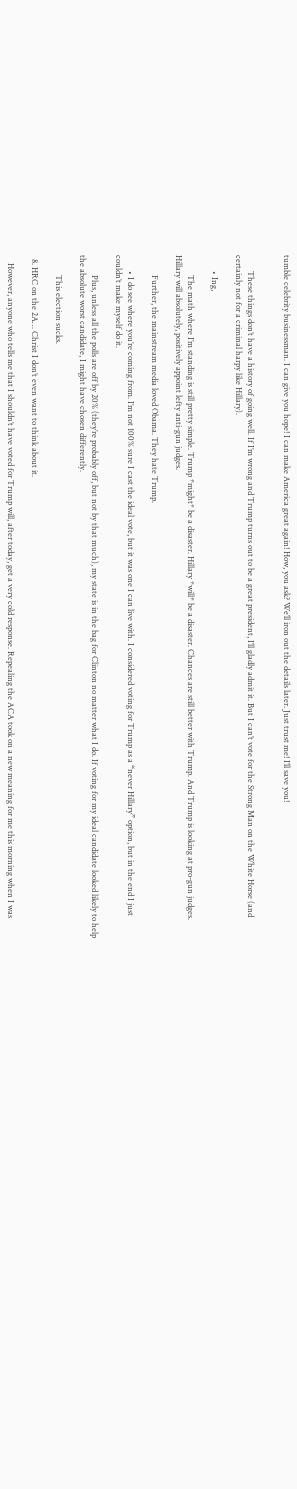tumble celebrity businessman. I can give you hope! I can make America great again! How, you ask? We’ll iron out the details later. Just trust me! I’ll save you!


        These things don’t have a history of going well. If I’m wrong and Trump turns out to be a great president, I’ll gladly admit it. But I can’t vote for the Strong Man on the White Horse (and certainly not for a criminal harpy like Hillary).

        • Ing,

          The math where I’m standing is still pretty simple. Trump *might* be a disaster. Hillary *will* be a disaster. Chances are still better with Trump. And Trump is looking at pro-gun judges. Hillary will absolutely, positively appoint lefty anti-gun judges.

          Further, the mainstream media loved Obama. They hate Trump.

        • I do see where you’re coming from. I’m not 100% sure I cast the ideal vote, but it was one I can live with. I considered voting for Trump as a “never Hillary” option, but in the end I just couldn’t make myself do it.

          Plus, unless all the polls are off by 20% (they’re probably off, but not by that much), my state is in the bag for Clinton no matter what I do. If voting for my ideal candidate looked likely to help the absolute worst candidate, I might have chosen differently.

          This election sucks.

  8. HRC on the 2A… Christ I don’t even want to think about it.

    However, anyone who tells me that I shouldn’t have voted for Trump will, after today, get a very cold response. Repealing the ACA took on a new meaning for me this morning when I was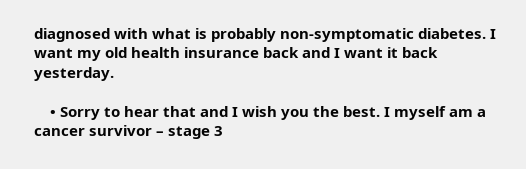diagnosed with what is probably non-symptomatic diabetes. I want my old health insurance back and I want it back yesterday.

    • Sorry to hear that and I wish you the best. I myself am a cancer survivor – stage 3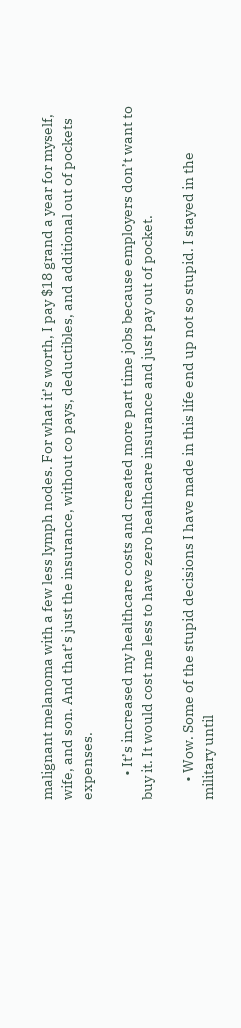malignant melanoma with a few less lymph nodes. For what it’s worth, I pay $18 grand a year for myself, wife, and son. And that’s just the insurance, without co pays, deductibles, and additional out of pockets expenses.

        • It’s increased my healthcare costs and created more part time jobs because employers don’t want to buy it. It would cost me less to have zero healthcare insurance and just pay out of pocket.

      • Wow. Some of the stupid decisions I have made in this life end up not so stupid. I stayed in the military until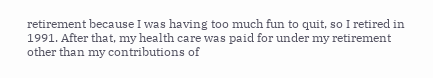retirement because I was having too much fun to quit, so I retired in 1991. After that, my health care was paid for under my retirement other than my contributions of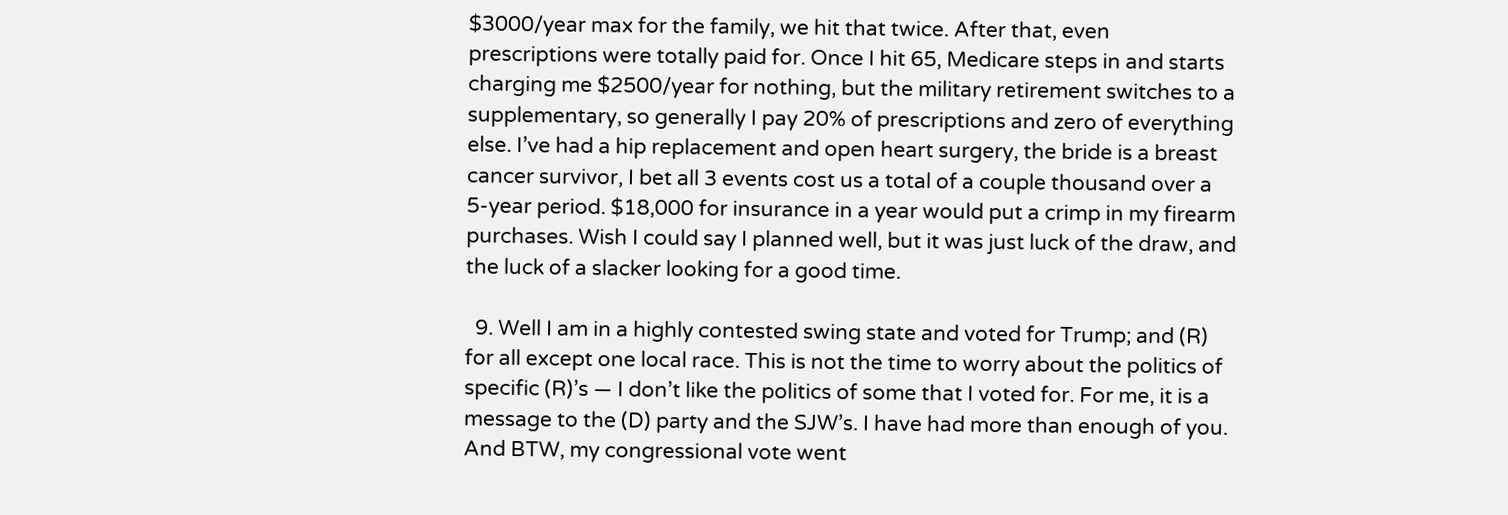$3000/year max for the family, we hit that twice. After that, even prescriptions were totally paid for. Once I hit 65, Medicare steps in and starts charging me $2500/year for nothing, but the military retirement switches to a supplementary, so generally I pay 20% of prescriptions and zero of everything else. I’ve had a hip replacement and open heart surgery, the bride is a breast cancer survivor, I bet all 3 events cost us a total of a couple thousand over a 5-year period. $18,000 for insurance in a year would put a crimp in my firearm purchases. Wish I could say I planned well, but it was just luck of the draw, and the luck of a slacker looking for a good time.

  9. Well I am in a highly contested swing state and voted for Trump; and (R) for all except one local race. This is not the time to worry about the politics of specific (R)’s — I don’t like the politics of some that I voted for. For me, it is a message to the (D) party and the SJW’s. I have had more than enough of you. And BTW, my congressional vote went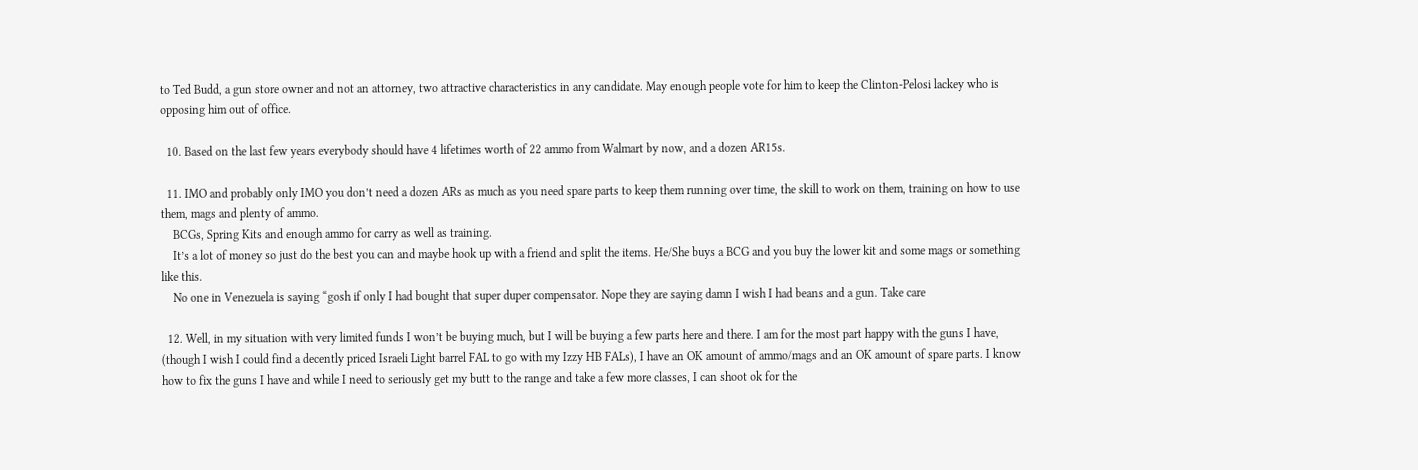to Ted Budd, a gun store owner and not an attorney, two attractive characteristics in any candidate. May enough people vote for him to keep the Clinton-Pelosi lackey who is opposing him out of office.

  10. Based on the last few years everybody should have 4 lifetimes worth of 22 ammo from Walmart by now, and a dozen AR15s.

  11. IMO and probably only IMO you don’t need a dozen ARs as much as you need spare parts to keep them running over time, the skill to work on them, training on how to use them, mags and plenty of ammo.
    BCGs, Spring Kits and enough ammo for carry as well as training.
    It’s a lot of money so just do the best you can and maybe hook up with a friend and split the items. He/She buys a BCG and you buy the lower kit and some mags or something like this.
    No one in Venezuela is saying “gosh if only I had bought that super duper compensator. Nope they are saying damn I wish I had beans and a gun. Take care

  12. Well, in my situation with very limited funds I won’t be buying much, but I will be buying a few parts here and there. I am for the most part happy with the guns I have, (though I wish I could find a decently priced Israeli Light barrel FAL to go with my Izzy HB FALs), I have an OK amount of ammo/mags and an OK amount of spare parts. I know how to fix the guns I have and while I need to seriously get my butt to the range and take a few more classes, I can shoot ok for the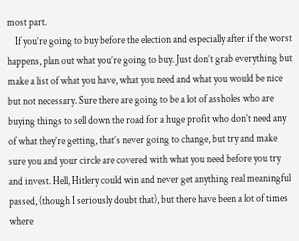most part.
    If you’re going to buy before the election and especially after if the worst happens, plan out what you’re going to buy. Just don’t grab everything but make a list of what you have, what you need and what you would be nice but not necessary. Sure there are going to be a lot of assholes who are buying things to sell down the road for a huge profit who don’t need any of what they’re getting, that’s never going to change, but try and make sure you and your circle are covered with what you need before you try and invest. Hell, Hitlery could win and never get anything real meaningful passed, (though I seriously doubt that), but there have been a lot of times where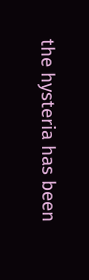the hysteria has been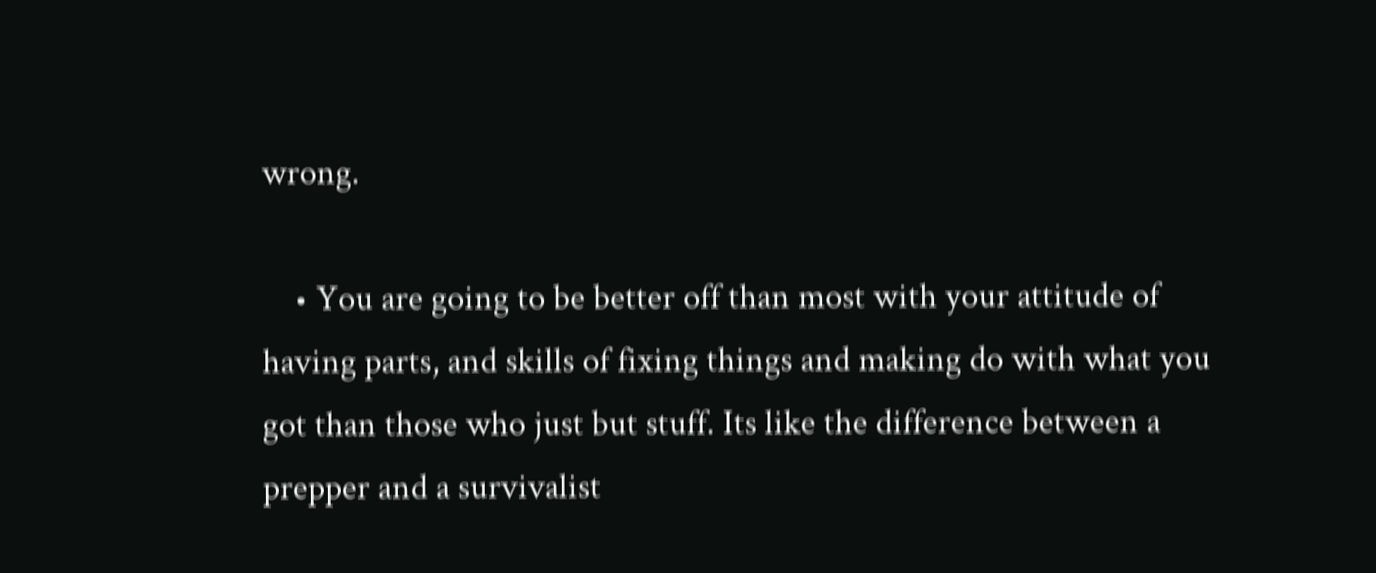wrong.

    • You are going to be better off than most with your attitude of having parts, and skills of fixing things and making do with what you got than those who just but stuff. Its like the difference between a prepper and a survivalist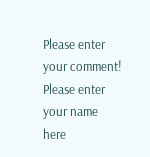Please enter your comment!
Please enter your name here